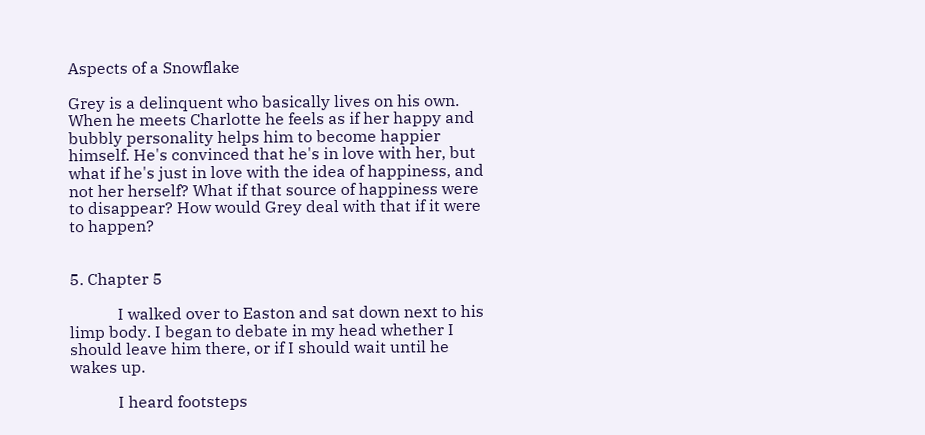Aspects of a Snowflake

Grey is a delinquent who basically lives on his own. When he meets Charlotte he feels as if her happy and bubbly personality helps him to become happier himself. He's convinced that he's in love with her, but what if he's just in love with the idea of happiness, and not her herself? What if that source of happiness were to disappear? How would Grey deal with that if it were to happen?


5. Chapter 5

            I walked over to Easton and sat down next to his limp body. I began to debate in my head whether I should leave him there, or if I should wait until he wakes up.

            I heard footsteps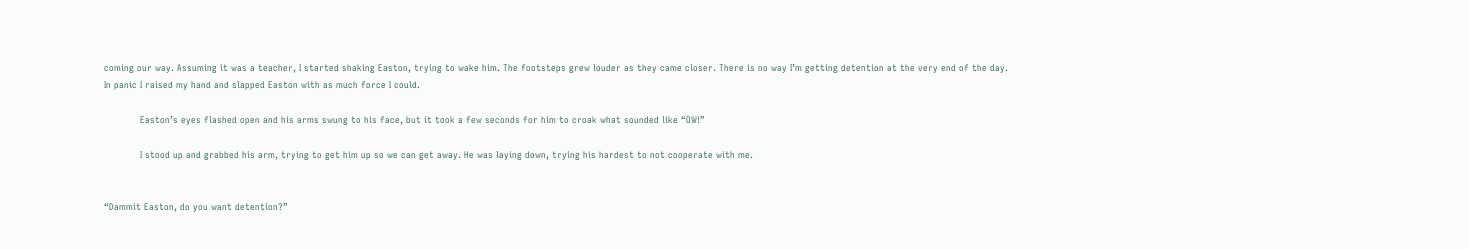coming our way. Assuming it was a teacher, I started shaking Easton, trying to wake him. The footsteps grew louder as they came closer. There is no way I’m getting detention at the very end of the day. In panic I raised my hand and slapped Easton with as much force I could.

            Easton’s eyes flashed open and his arms swung to his face, but it took a few seconds for him to croak what sounded like “OW!”

            I stood up and grabbed his arm, trying to get him up so we can get away. He was laying down, trying his hardest to not cooperate with me.


“Dammit Easton, do you want detention?”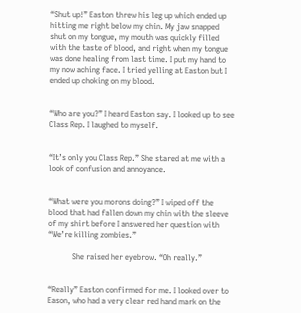“Shut up!” Easton threw his leg up which ended up hitting me right below my chin. My jaw snapped shut on my tongue, my mouth was quickly filled with the taste of blood, and right when my tongue was done healing from last time. I put my hand to my now aching face. I tried yelling at Easton but I ended up choking on my blood.


“Who are you?” I heard Easton say. I looked up to see Class Rep. I laughed to myself.


“It’s only you Class Rep.” She stared at me with a look of confusion and annoyance.


“What were you morons doing?” I wiped off the blood that had fallen down my chin with the sleeve of my shirt before I answered her question with “We’re killing zombies.”

            She raised her eyebrow. “Oh really.”


“Really” Easton confirmed for me. I looked over to Eason, who had a very clear red hand mark on the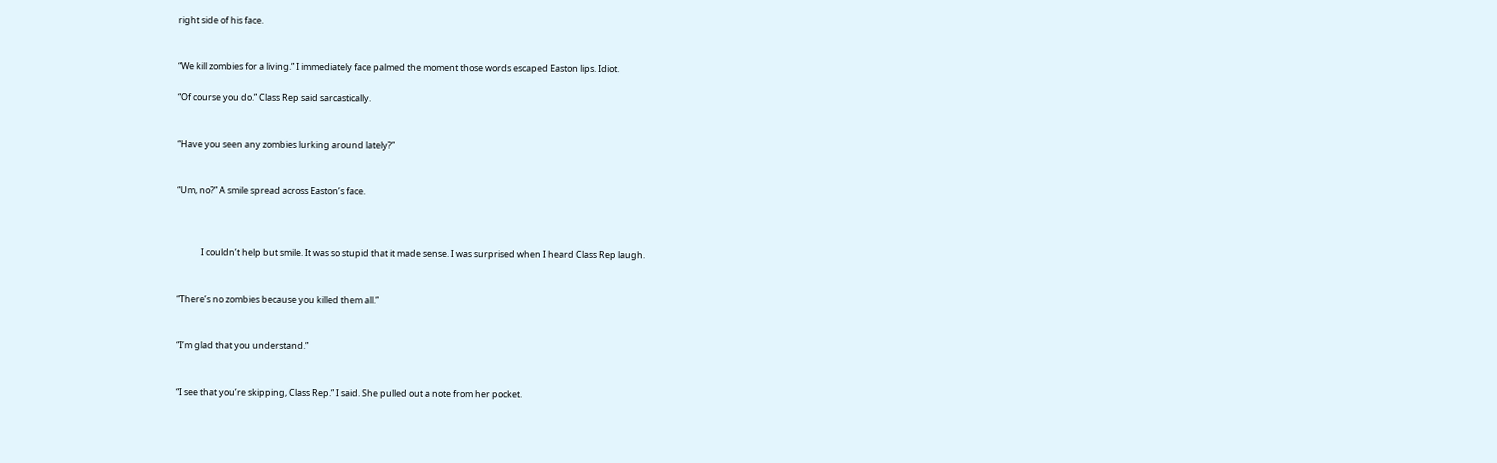right side of his face.


“We kill zombies for a living.” I immediately face palmed the moment those words escaped Easton lips. Idiot.

“Of course you do.” Class Rep said sarcastically.


“Have you seen any zombies lurking around lately?”


“Um, no?” A smile spread across Easton’s face.



            I couldn’t help but smile. It was so stupid that it made sense. I was surprised when I heard Class Rep laugh.


“There’s no zombies because you killed them all.”


“I’m glad that you understand.”


“I see that you’re skipping, Class Rep.” I said. She pulled out a note from her pocket.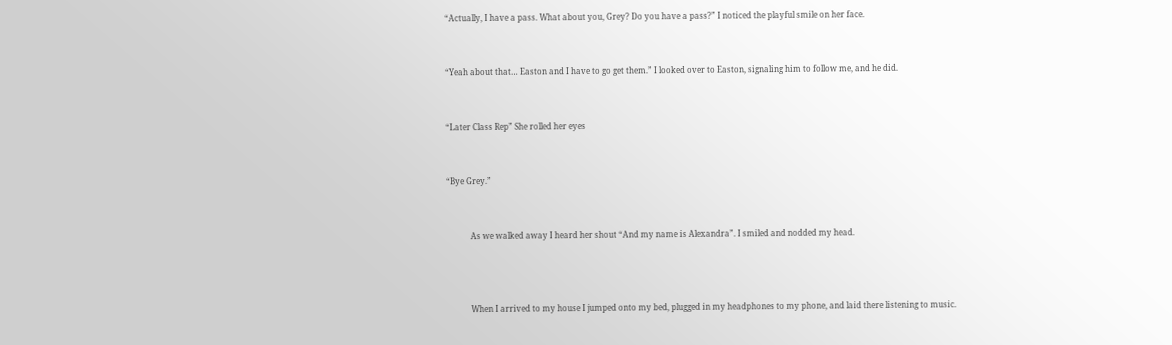“Actually, I have a pass. What about you, Grey? Do you have a pass?” I noticed the playful smile on her face.


“Yeah about that… Easton and I have to go get them.” I looked over to Easton, signaling him to follow me, and he did.


“Later Class Rep” She rolled her eyes


“Bye Grey.”


            As we walked away I heard her shout “And my name is Alexandra”. I smiled and nodded my head.



            When I arrived to my house I jumped onto my bed, plugged in my headphones to my phone, and laid there listening to music.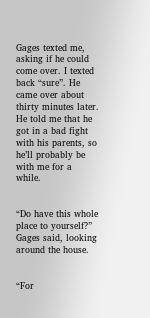Gages texted me, asking if he could come over. I texted back “sure”. He came over about thirty minutes later. He told me that he got in a bad fight with his parents, so he’ll probably be with me for a while.


“Do have this whole place to yourself?” Gages said, looking around the house.


“For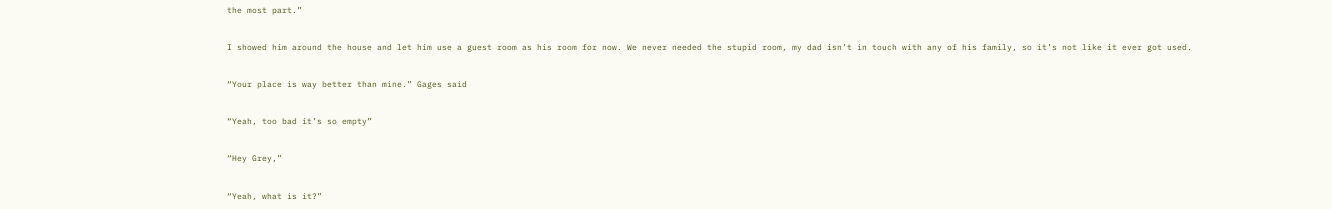the most part.”


I showed him around the house and let him use a guest room as his room for now. We never needed the stupid room, my dad isn’t in touch with any of his family, so it’s not like it ever got used.


“Your place is way better than mine.” Gages said


“Yeah, too bad it’s so empty”


“Hey Grey,”


“Yeah, what is it?”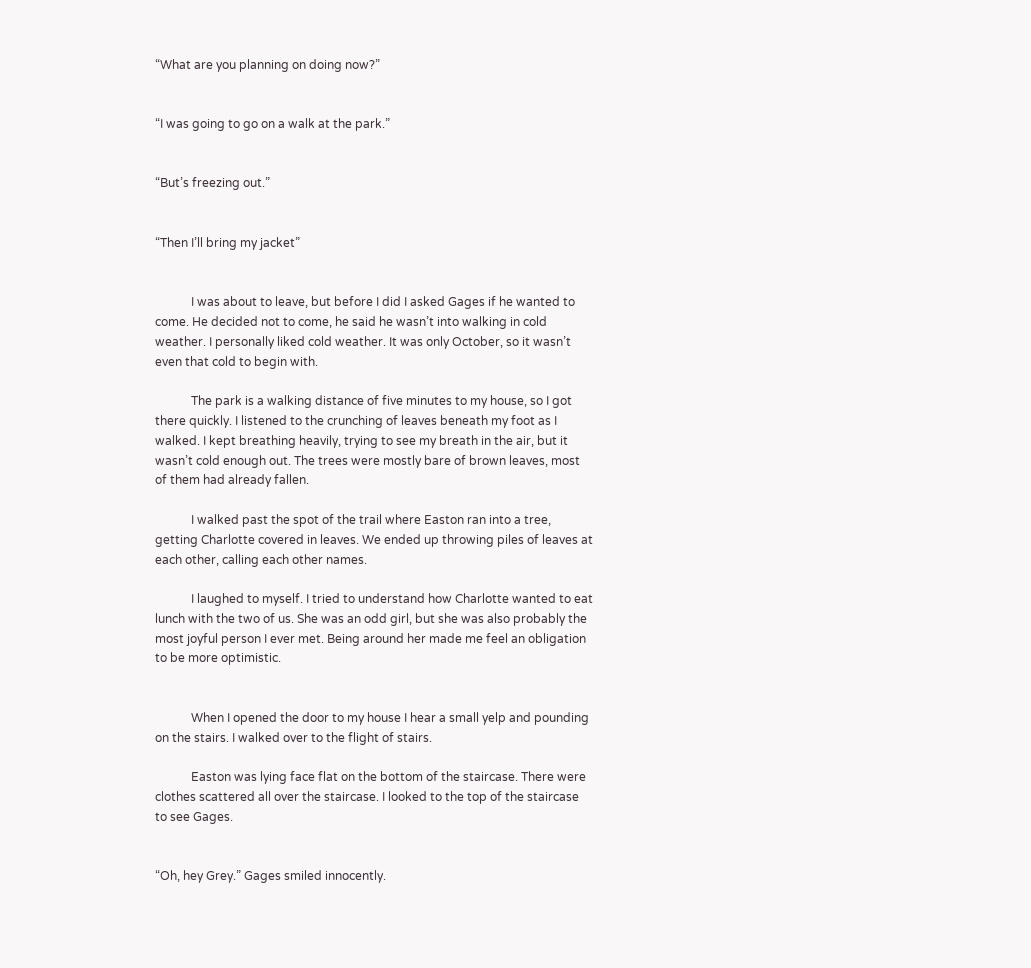“What are you planning on doing now?”


“I was going to go on a walk at the park.”


“But’s freezing out.”


“Then I’ll bring my jacket”


            I was about to leave, but before I did I asked Gages if he wanted to come. He decided not to come, he said he wasn’t into walking in cold weather. I personally liked cold weather. It was only October, so it wasn’t even that cold to begin with.

            The park is a walking distance of five minutes to my house, so I got there quickly. I listened to the crunching of leaves beneath my foot as I walked. I kept breathing heavily, trying to see my breath in the air, but it wasn’t cold enough out. The trees were mostly bare of brown leaves, most of them had already fallen.

            I walked past the spot of the trail where Easton ran into a tree, getting Charlotte covered in leaves. We ended up throwing piles of leaves at each other, calling each other names.

            I laughed to myself. I tried to understand how Charlotte wanted to eat lunch with the two of us. She was an odd girl, but she was also probably the most joyful person I ever met. Being around her made me feel an obligation to be more optimistic.


            When I opened the door to my house I hear a small yelp and pounding on the stairs. I walked over to the flight of stairs.

            Easton was lying face flat on the bottom of the staircase. There were clothes scattered all over the staircase. I looked to the top of the staircase to see Gages.


“Oh, hey Grey.” Gages smiled innocently.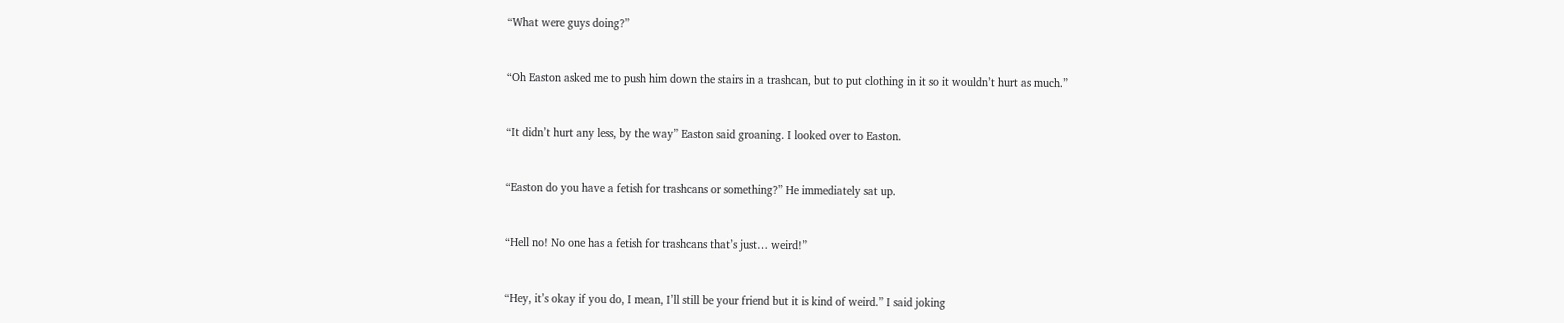“What were guys doing?”


“Oh Easton asked me to push him down the stairs in a trashcan, but to put clothing in it so it wouldn’t hurt as much.”


“It didn’t hurt any less, by the way” Easton said groaning. I looked over to Easton.


“Easton do you have a fetish for trashcans or something?” He immediately sat up.


“Hell no! No one has a fetish for trashcans that’s just… weird!”


“Hey, it’s okay if you do, I mean, I’ll still be your friend but it is kind of weird.” I said joking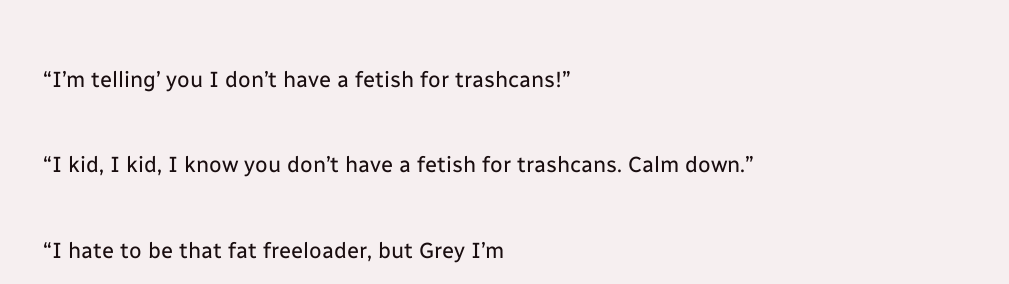“I’m telling’ you I don’t have a fetish for trashcans!”


“I kid, I kid, I know you don’t have a fetish for trashcans. Calm down.”


“I hate to be that fat freeloader, but Grey I’m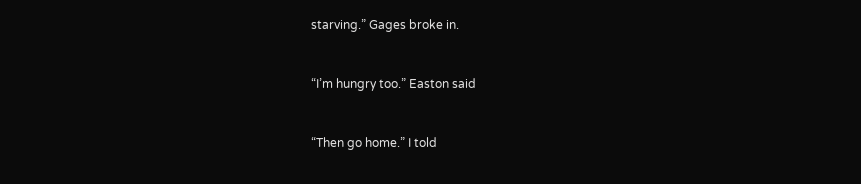starving.” Gages broke in.


“I’m hungry too.” Easton said


“Then go home.” I told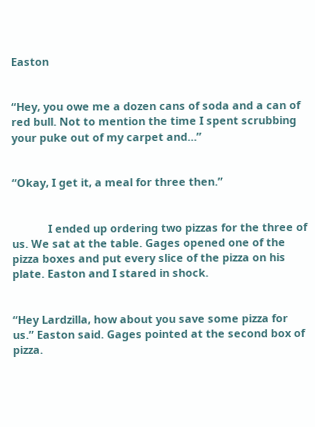Easton


“Hey, you owe me a dozen cans of soda and a can of red bull. Not to mention the time I spent scrubbing your puke out of my carpet and…”


“Okay, I get it, a meal for three then.”


            I ended up ordering two pizzas for the three of us. We sat at the table. Gages opened one of the pizza boxes and put every slice of the pizza on his plate. Easton and I stared in shock.


“Hey Lardzilla, how about you save some pizza for us.” Easton said. Gages pointed at the second box of pizza.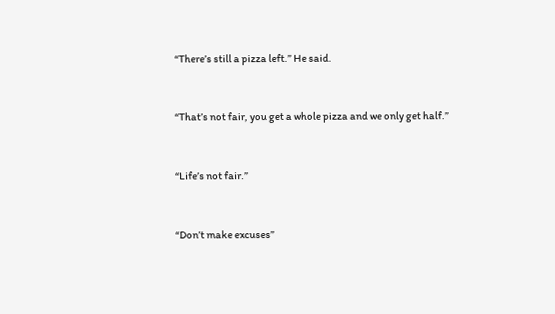“There’s still a pizza left.” He said.


“That’s not fair, you get a whole pizza and we only get half.”


“Life’s not fair.”


“Don’t make excuses”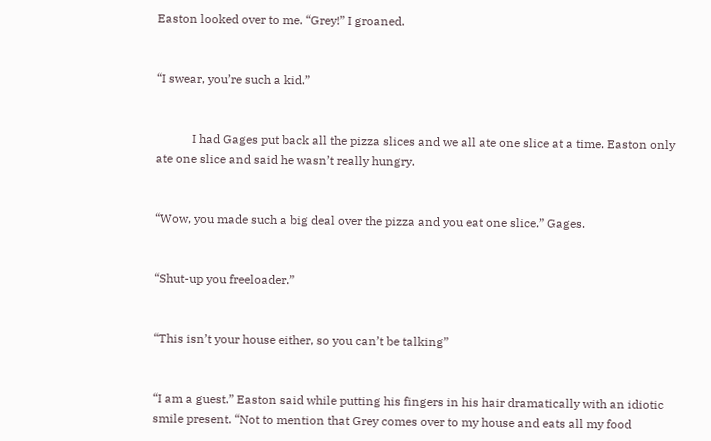Easton looked over to me. “Grey!” I groaned.


“I swear, you’re such a kid.”


            I had Gages put back all the pizza slices and we all ate one slice at a time. Easton only ate one slice and said he wasn’t really hungry.


“Wow, you made such a big deal over the pizza and you eat one slice.” Gages.


“Shut-up you freeloader.”


“This isn’t your house either, so you can’t be talking”


“I am a guest.” Easton said while putting his fingers in his hair dramatically with an idiotic smile present. “Not to mention that Grey comes over to my house and eats all my food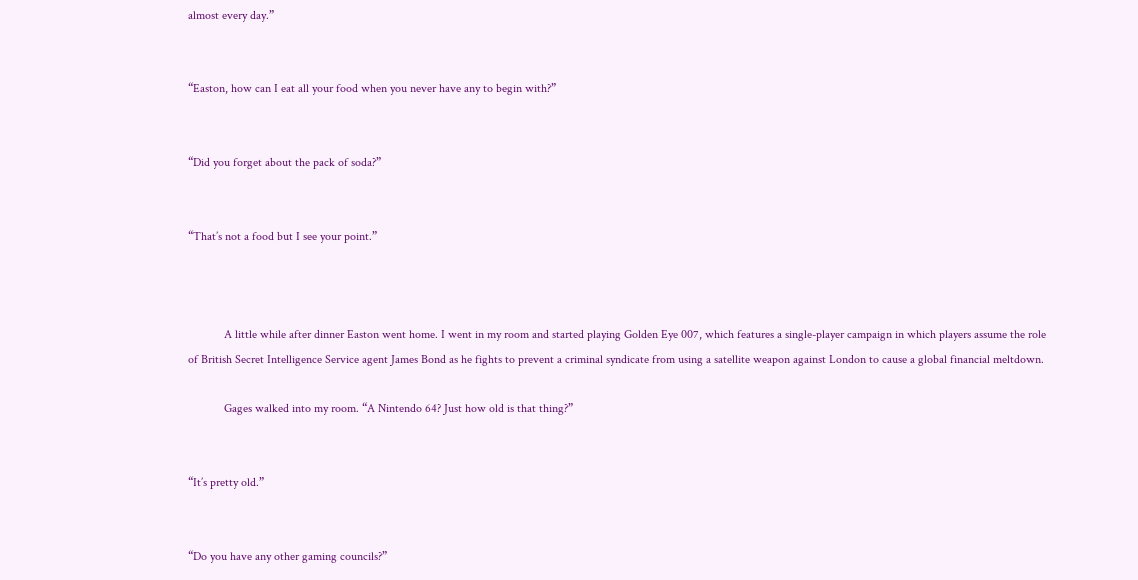almost every day.”


“Easton, how can I eat all your food when you never have any to begin with?”


“Did you forget about the pack of soda?”


“That’s not a food but I see your point.”



            A little while after dinner Easton went home. I went in my room and started playing Golden Eye 007, which features a single-player campaign in which players assume the role of British Secret Intelligence Service agent James Bond as he fights to prevent a criminal syndicate from using a satellite weapon against London to cause a global financial meltdown.

            Gages walked into my room. “A Nintendo 64? Just how old is that thing?”


“It’s pretty old.”


“Do you have any other gaming councils?”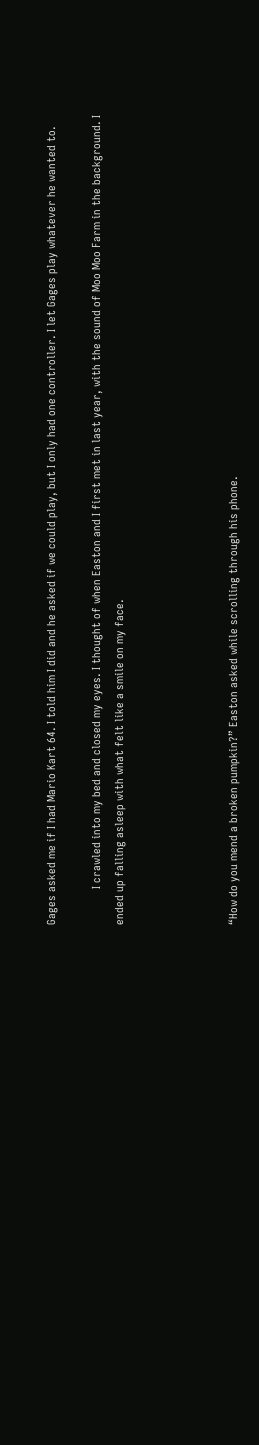Gages asked me if I had Mario Kart 64. I told him I did and he asked if we could play, but I only had one controller. I let Gages play whatever he wanted to.

            I crawled into my bed and closed my eyes. I thought of when Easton and I first met in last year, with the sound of Moo Moo Farm in the background. I ended up falling asleep with what felt like a smile on my face.




“How do you mend a broken pumpkin?” Easton asked while scrolling through his phone.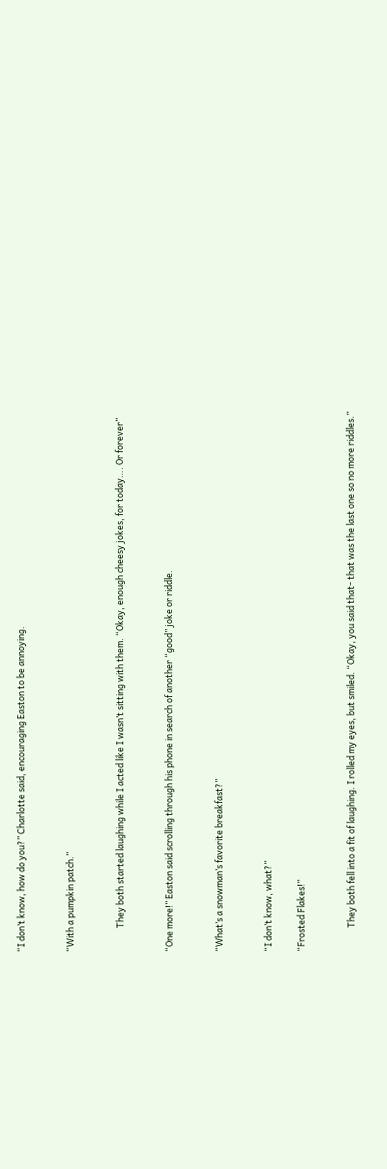“I don’t know, how do you?” Charlotte said, encouraging Easton to be annoying.


“With a pumpkin patch.”


            They both started laughing while I acted like I wasn’t sitting with them. “Okay, enough cheesy jokes, for today…. Or forever”


“One more!” Easton said scrolling through his phone in search of another “good” joke or riddle.


“What’s a snowman’s favorite breakfast?”


“I don’t know, what?”

“Frosted Flakes!”


            They both fell into a fit of laughing. I rolled my eyes, but smiled. “Okay, you said that- that was the last one so no more riddles.”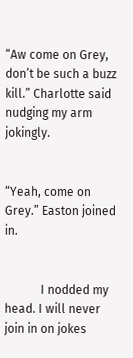“Aw come on Grey, don’t be such a buzz kill.” Charlotte said nudging my arm jokingly.


“Yeah, come on Grey.” Easton joined in.


            I nodded my head. I will never join in on jokes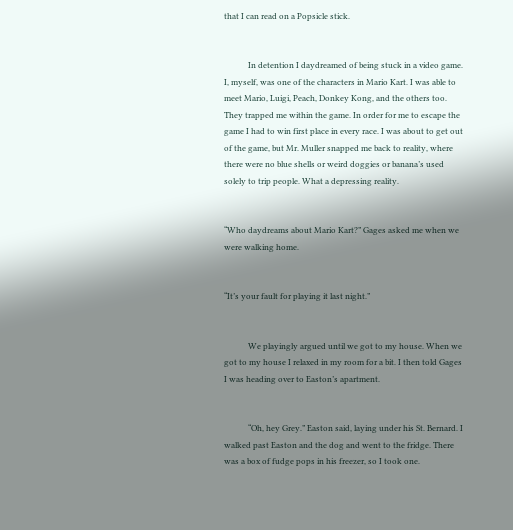that I can read on a Popsicle stick.


            In detention I daydreamed of being stuck in a video game. I, myself, was one of the characters in Mario Kart. I was able to meet Mario, Luigi, Peach, Donkey Kong, and the others too. They trapped me within the game. In order for me to escape the game I had to win first place in every race. I was about to get out of the game, but Mr. Muller snapped me back to reality, where there were no blue shells or weird doggies or banana’s used solely to trip people. What a depressing reality.


“Who daydreams about Mario Kart?” Gages asked me when we were walking home.


“It’s your fault for playing it last night.”


            We playingly argued until we got to my house. When we got to my house I relaxed in my room for a bit. I then told Gages I was heading over to Easton’s apartment.


            “Oh, hey Grey.” Easton said, laying under his St. Bernard. I walked past Easton and the dog and went to the fridge. There was a box of fudge pops in his freezer, so I took one.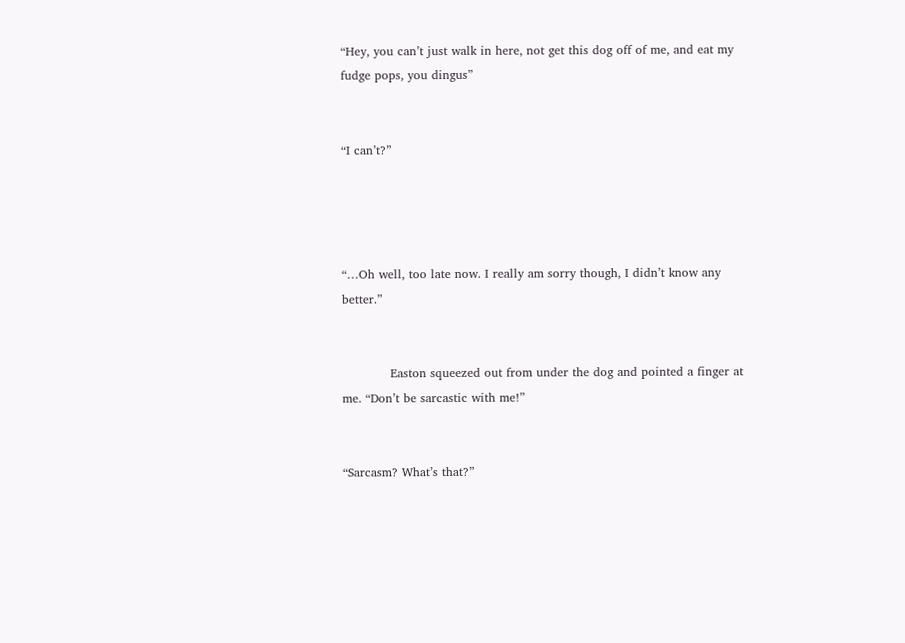“Hey, you can’t just walk in here, not get this dog off of me, and eat my fudge pops, you dingus”


“I can’t?”




“…Oh well, too late now. I really am sorry though, I didn’t know any better.”


            Easton squeezed out from under the dog and pointed a finger at me. “Don’t be sarcastic with me!”


“Sarcasm? What’s that?”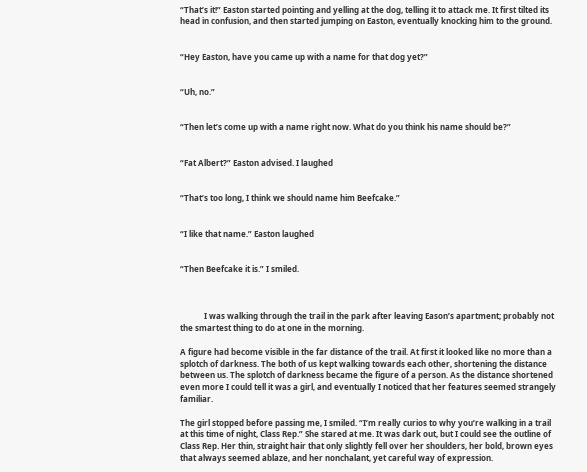“That’s it!” Easton started pointing and yelling at the dog, telling it to attack me. It first tilted its head in confusion, and then started jumping on Easton, eventually knocking him to the ground.


“Hey Easton, have you came up with a name for that dog yet?”


“Uh, no.”


“Then let’s come up with a name right now. What do you think his name should be?”


“Fat Albert?” Easton advised. I laughed


“That’s too long, I think we should name him Beefcake.”


“I like that name.” Easton laughed


“Then Beefcake it is.” I smiled.



            I was walking through the trail in the park after leaving Eason’s apartment; probably not the smartest thing to do at one in the morning.

A figure had become visible in the far distance of the trail. At first it looked like no more than a splotch of darkness. The both of us kept walking towards each other, shortening the distance between us. The splotch of darkness became the figure of a person. As the distance shortened even more I could tell it was a girl, and eventually I noticed that her features seemed strangely familiar.

The girl stopped before passing me, I smiled. “I’m really curios to why you’re walking in a trail at this time of night, Class Rep.” She stared at me. It was dark out, but I could see the outline of Class Rep. Her thin, straight hair that only slightly fell over her shoulders, her bold, brown eyes that always seemed ablaze, and her nonchalant, yet careful way of expression.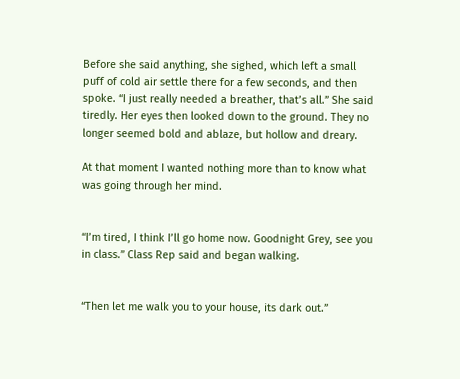Before she said anything, she sighed, which left a small puff of cold air settle there for a few seconds, and then spoke. “I just really needed a breather, that’s all.” She said tiredly. Her eyes then looked down to the ground. They no longer seemed bold and ablaze, but hollow and dreary.

At that moment I wanted nothing more than to know what was going through her mind.


“I’m tired, I think I’ll go home now. Goodnight Grey, see you in class.” Class Rep said and began walking.


“Then let me walk you to your house, its dark out.”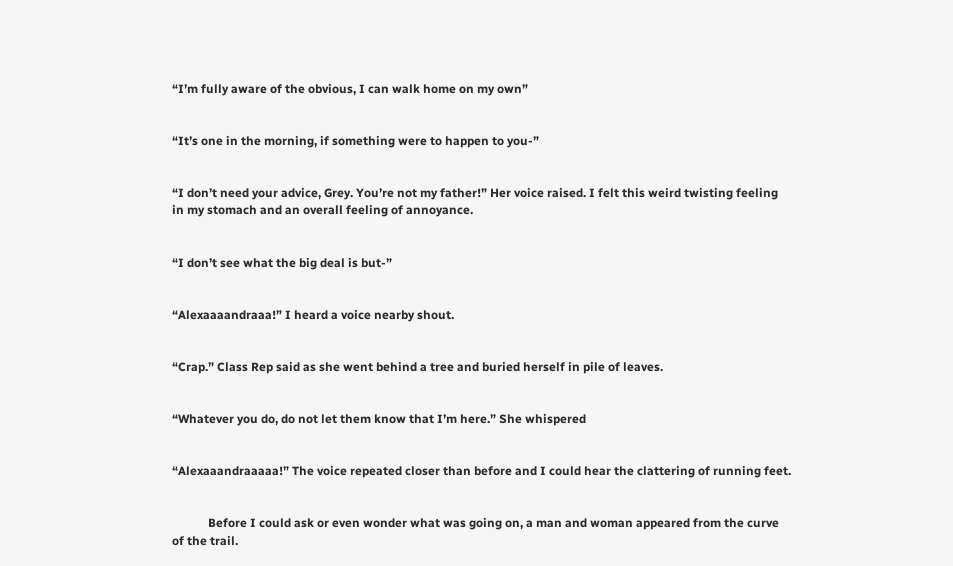“I’m fully aware of the obvious, I can walk home on my own”


“It’s one in the morning, if something were to happen to you-”


“I don’t need your advice, Grey. You’re not my father!” Her voice raised. I felt this weird twisting feeling in my stomach and an overall feeling of annoyance.


“I don’t see what the big deal is but-”


“Alexaaaandraaa!” I heard a voice nearby shout.


“Crap.” Class Rep said as she went behind a tree and buried herself in pile of leaves.


“Whatever you do, do not let them know that I’m here.” She whispered


“Alexaaandraaaaa!” The voice repeated closer than before and I could hear the clattering of running feet.


            Before I could ask or even wonder what was going on, a man and woman appeared from the curve of the trail.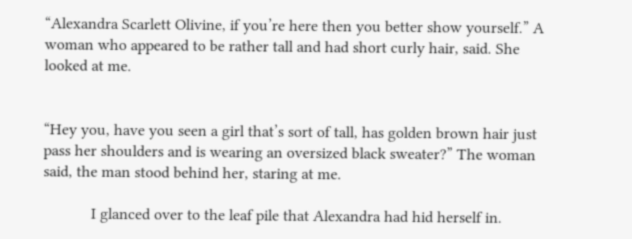“Alexandra Scarlett Olivine, if you’re here then you better show yourself.” A woman who appeared to be rather tall and had short curly hair, said. She looked at me.


“Hey you, have you seen a girl that’s sort of tall, has golden brown hair just pass her shoulders and is wearing an oversized black sweater?” The woman said, the man stood behind her, staring at me.

            I glanced over to the leaf pile that Alexandra had hid herself in.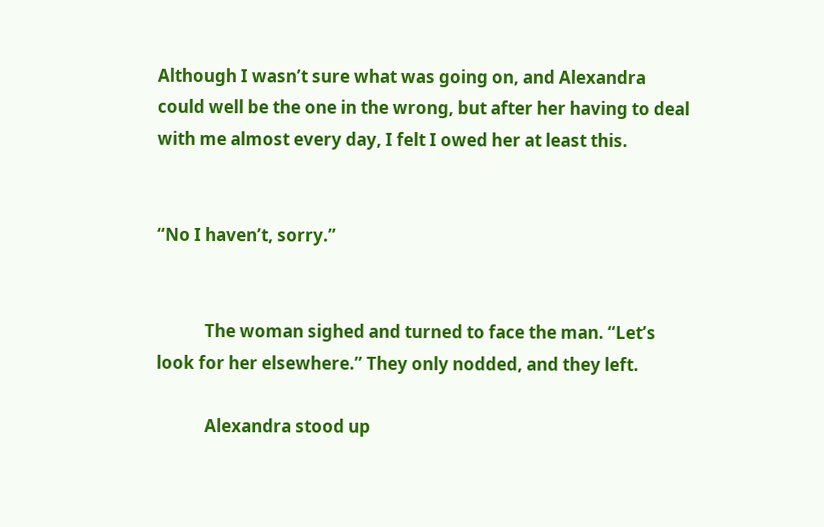Although I wasn’t sure what was going on, and Alexandra could well be the one in the wrong, but after her having to deal with me almost every day, I felt I owed her at least this.


“No I haven’t, sorry.”


            The woman sighed and turned to face the man. “Let’s look for her elsewhere.” They only nodded, and they left.

            Alexandra stood up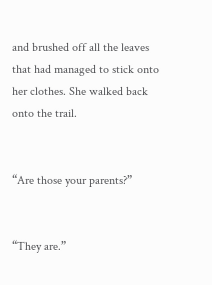and brushed off all the leaves that had managed to stick onto her clothes. She walked back onto the trail.


“Are those your parents?”


“They are.”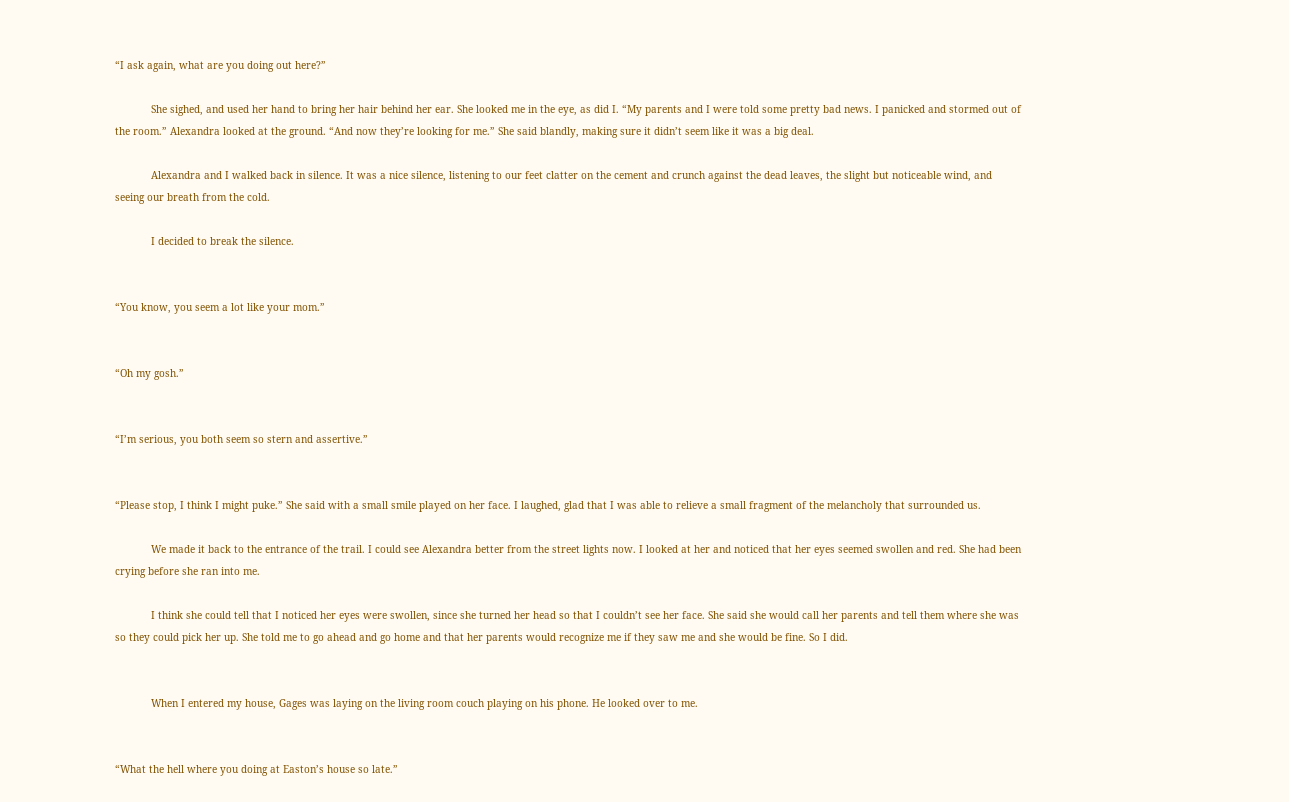“I ask again, what are you doing out here?”

            She sighed, and used her hand to bring her hair behind her ear. She looked me in the eye, as did I. “My parents and I were told some pretty bad news. I panicked and stormed out of the room.” Alexandra looked at the ground. “And now they’re looking for me.” She said blandly, making sure it didn’t seem like it was a big deal.

            Alexandra and I walked back in silence. It was a nice silence, listening to our feet clatter on the cement and crunch against the dead leaves, the slight but noticeable wind, and seeing our breath from the cold.

            I decided to break the silence.


“You know, you seem a lot like your mom.”


“Oh my gosh.”


“I’m serious, you both seem so stern and assertive.”


“Please stop, I think I might puke.” She said with a small smile played on her face. I laughed, glad that I was able to relieve a small fragment of the melancholy that surrounded us.

            We made it back to the entrance of the trail. I could see Alexandra better from the street lights now. I looked at her and noticed that her eyes seemed swollen and red. She had been crying before she ran into me.

            I think she could tell that I noticed her eyes were swollen, since she turned her head so that I couldn’t see her face. She said she would call her parents and tell them where she was so they could pick her up. She told me to go ahead and go home and that her parents would recognize me if they saw me and she would be fine. So I did.


            When I entered my house, Gages was laying on the living room couch playing on his phone. He looked over to me.


“What the hell where you doing at Easton’s house so late.”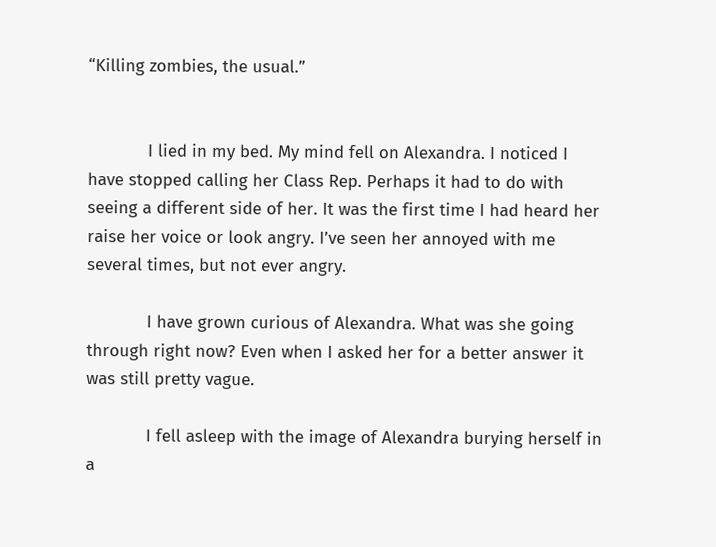“Killing zombies, the usual.”


            I lied in my bed. My mind fell on Alexandra. I noticed I have stopped calling her Class Rep. Perhaps it had to do with seeing a different side of her. It was the first time I had heard her raise her voice or look angry. I’ve seen her annoyed with me several times, but not ever angry.

            I have grown curious of Alexandra. What was she going through right now? Even when I asked her for a better answer it was still pretty vague.

            I fell asleep with the image of Alexandra burying herself in a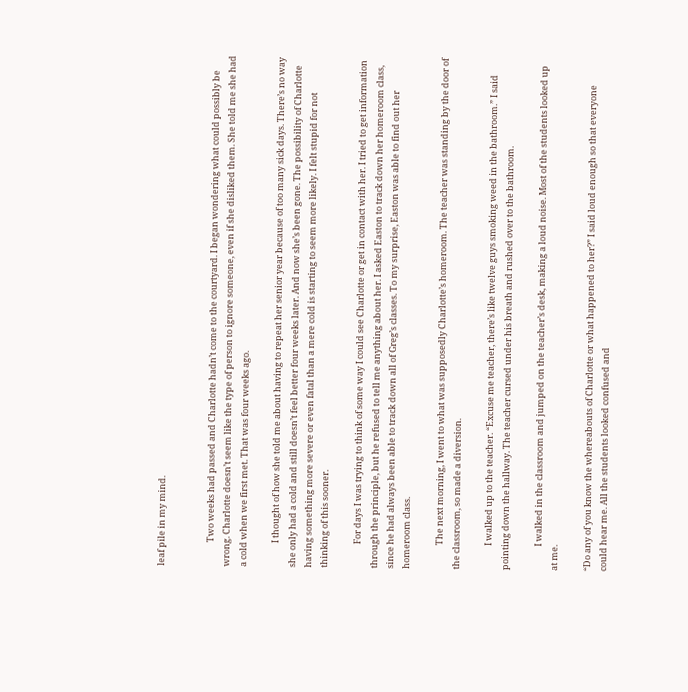leaf pile in my mind.


            Two weeks had passed and Charlotte hadn’t come to the courtyard. I began wondering what could possibly be wrong. Charlotte doesn’t seem like the type of person to ignore someone, even if she disliked them. She told me she had a cold when we first met. That was four weeks ago.

            I thought of how she told me about having to repeat her senior year because of too many sick days. There’s no way she only had a cold and still doesn’t feel better four weeks later. And now she’s been gone. The possibility of Charlotte having something more severe or even fatal than a mere cold is starting to seem more likely. I felt stupid for not thinking of this sooner.

            For days I was trying to think of some way I could see Charlotte or get in contact with her. I tried to get information through the principle, but he refused to tell me anything about her. I asked Easton to track down her homeroom class, since he had always been able to track down all of Greg’s classes. To my surprise, Easton was able to find out her homeroom class.

            The next morning, I went to what was supposedly Charlotte’s homeroom. The teacher was standing by the door of the classroom, so made a diversion.

            I walked up to the teacher. “Excuse me teacher, there’s like twelve guys smoking weed in the bathroom.” I said pointing down the hallway. The teacher cursed under his breath and rushed over to the bathroom.

            I walked in the classroom and jumped on the teacher’s desk, making a loud noise. Most of the students looked up at me.

“Do any of you know the whereabouts of Charlotte or what happened to her?” I said loud enough so that everyone could hear me. All the students looked confused and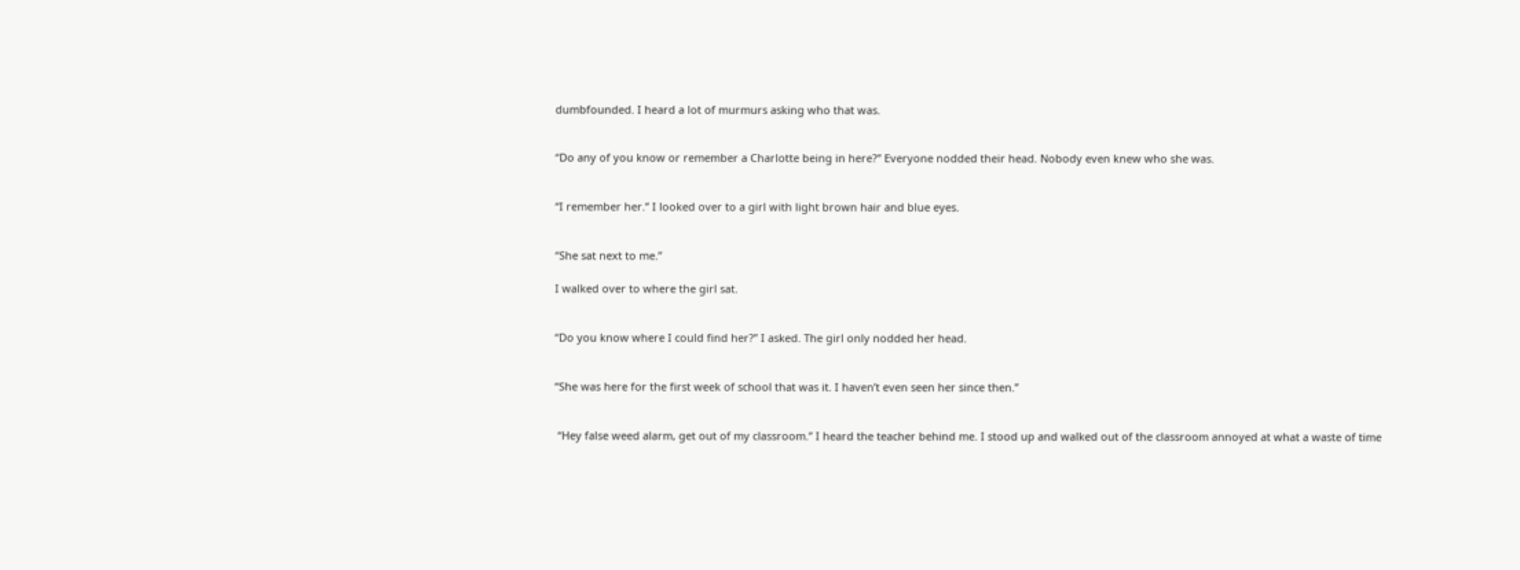dumbfounded. I heard a lot of murmurs asking who that was.


“Do any of you know or remember a Charlotte being in here?” Everyone nodded their head. Nobody even knew who she was.


“I remember her.” I looked over to a girl with light brown hair and blue eyes.


“She sat next to me.”

I walked over to where the girl sat.


“Do you know where I could find her?” I asked. The girl only nodded her head.


“She was here for the first week of school that was it. I haven’t even seen her since then.”


 “Hey false weed alarm, get out of my classroom.” I heard the teacher behind me. I stood up and walked out of the classroom annoyed at what a waste of time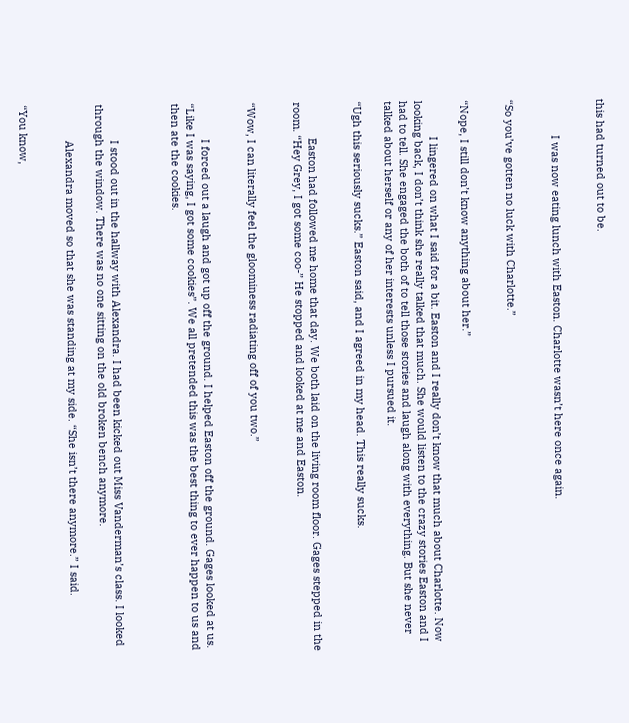this had turned out to be.


            I was now eating lunch with Easton. Charlotte wasn’t here once again.


“So you’ve gotten no luck with Charlotte.”


“Nope, I still don’t know anything about her.”

            I lingered on what I said for a bit. Easton and I really don’t know that much about Charlotte. Now looking back, I don’t think she really talked that much. She would listen to the crazy stories Easton and I had to tell. She engaged the both of to tell those stories and laugh along with everything. But she never talked about herself or any of her interests unless I pursued it.

“Ugh this seriously sucks.” Easton said, and I agreed in my head. This really sucks.


            Easton had followed me home that day. We both laid on the living room floor. Gages stepped in the room. “Hey Grey, I got some coo-” He stopped and looked at me and Easton.


“Wow, I can literally feel the gloominess radiating off of you two.”


            I forced out a laugh and got up off the ground. I helped Easton off the ground. Gages looked at us. “Like I was saying, I got some cookies”. We all pretended this was the best thing to ever happen to us and then ate the cookies.



            I stood out in the hallway with Alexandra. I had been kicked out Miss Vanderman’s class. I looked through the window. There was no one sitting on the old broken bench anymore.

            Alexandra moved so that she was standing at my side. “She isn’t there anymore.” I said.


“You know,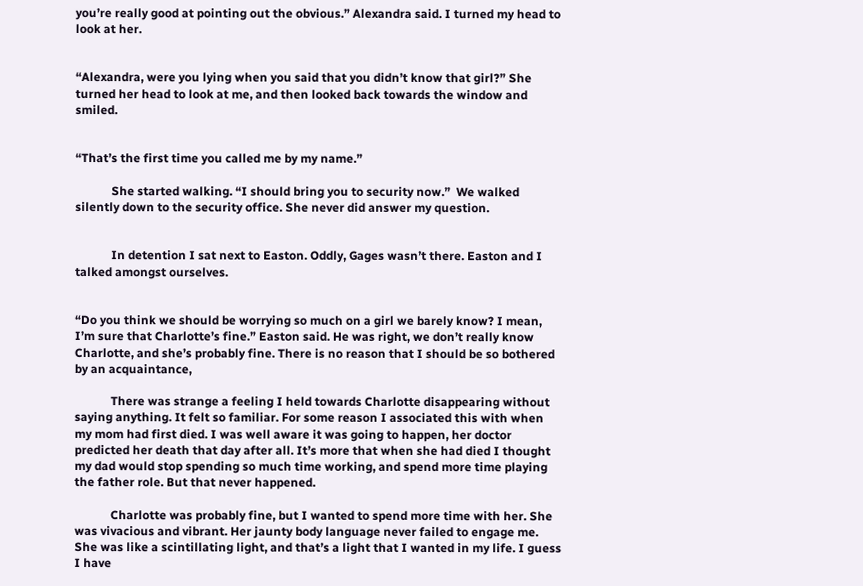you’re really good at pointing out the obvious.” Alexandra said. I turned my head to look at her.


“Alexandra, were you lying when you said that you didn’t know that girl?” She turned her head to look at me, and then looked back towards the window and smiled.


“That’s the first time you called me by my name.”

            She started walking. “I should bring you to security now.”  We walked silently down to the security office. She never did answer my question.


            In detention I sat next to Easton. Oddly, Gages wasn’t there. Easton and I talked amongst ourselves.


“Do you think we should be worrying so much on a girl we barely know? I mean, I’m sure that Charlotte’s fine.” Easton said. He was right, we don’t really know Charlotte, and she’s probably fine. There is no reason that I should be so bothered by an acquaintance,

            There was strange a feeling I held towards Charlotte disappearing without saying anything. It felt so familiar. For some reason I associated this with when my mom had first died. I was well aware it was going to happen, her doctor predicted her death that day after all. It’s more that when she had died I thought my dad would stop spending so much time working, and spend more time playing the father role. But that never happened.

            Charlotte was probably fine, but I wanted to spend more time with her. She was vivacious and vibrant. Her jaunty body language never failed to engage me. She was like a scintillating light, and that’s a light that I wanted in my life. I guess I have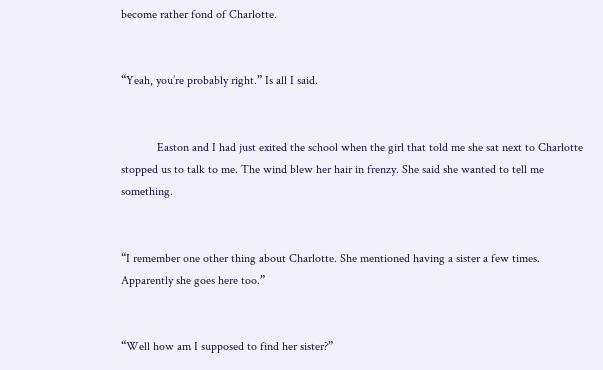become rather fond of Charlotte.


“Yeah, you’re probably right.” Is all I said.


            Easton and I had just exited the school when the girl that told me she sat next to Charlotte stopped us to talk to me. The wind blew her hair in frenzy. She said she wanted to tell me something.


“I remember one other thing about Charlotte. She mentioned having a sister a few times. Apparently she goes here too.”


“Well how am I supposed to find her sister?”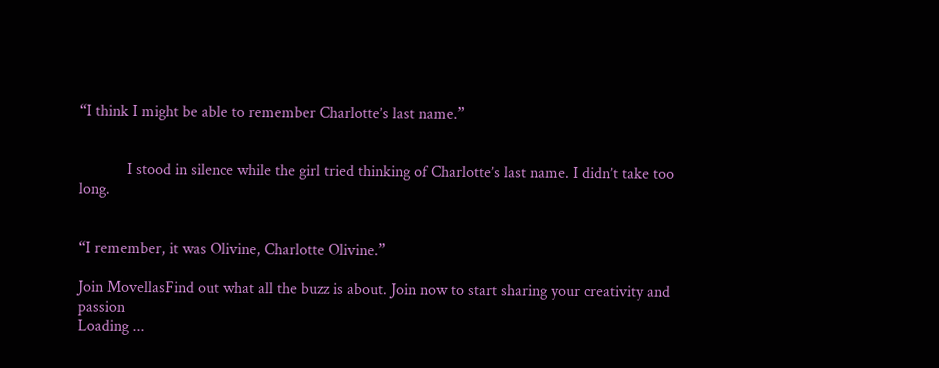“I think I might be able to remember Charlotte’s last name.”


            I stood in silence while the girl tried thinking of Charlotte’s last name. I didn’t take too long.


“I remember, it was Olivine, Charlotte Olivine.”

Join MovellasFind out what all the buzz is about. Join now to start sharing your creativity and passion
Loading ...